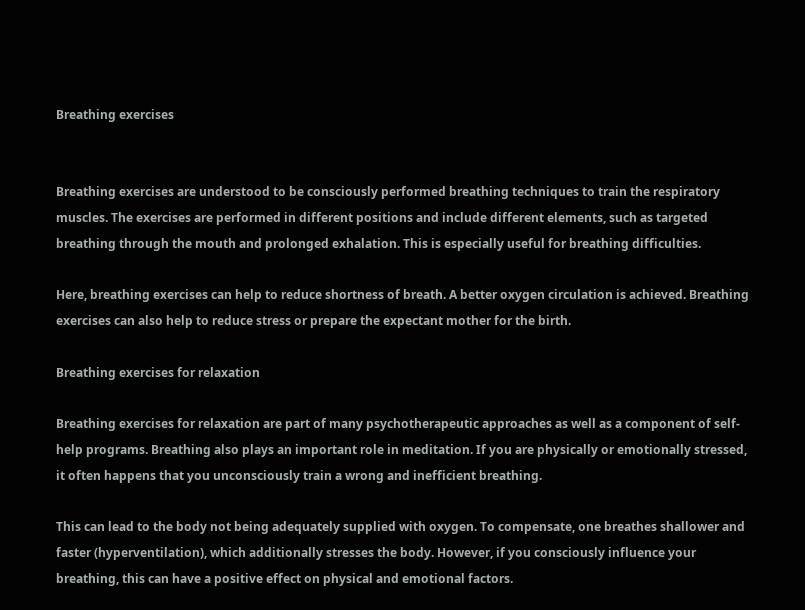Breathing exercises


Breathing exercises are understood to be consciously performed breathing techniques to train the respiratory muscles. The exercises are performed in different positions and include different elements, such as targeted breathing through the mouth and prolonged exhalation. This is especially useful for breathing difficulties.

Here, breathing exercises can help to reduce shortness of breath. A better oxygen circulation is achieved. Breathing exercises can also help to reduce stress or prepare the expectant mother for the birth.

Breathing exercises for relaxation

Breathing exercises for relaxation are part of many psychotherapeutic approaches as well as a component of self-help programs. Breathing also plays an important role in meditation. If you are physically or emotionally stressed, it often happens that you unconsciously train a wrong and inefficient breathing.

This can lead to the body not being adequately supplied with oxygen. To compensate, one breathes shallower and faster (hyperventilation), which additionally stresses the body. However, if you consciously influence your breathing, this can have a positive effect on physical and emotional factors.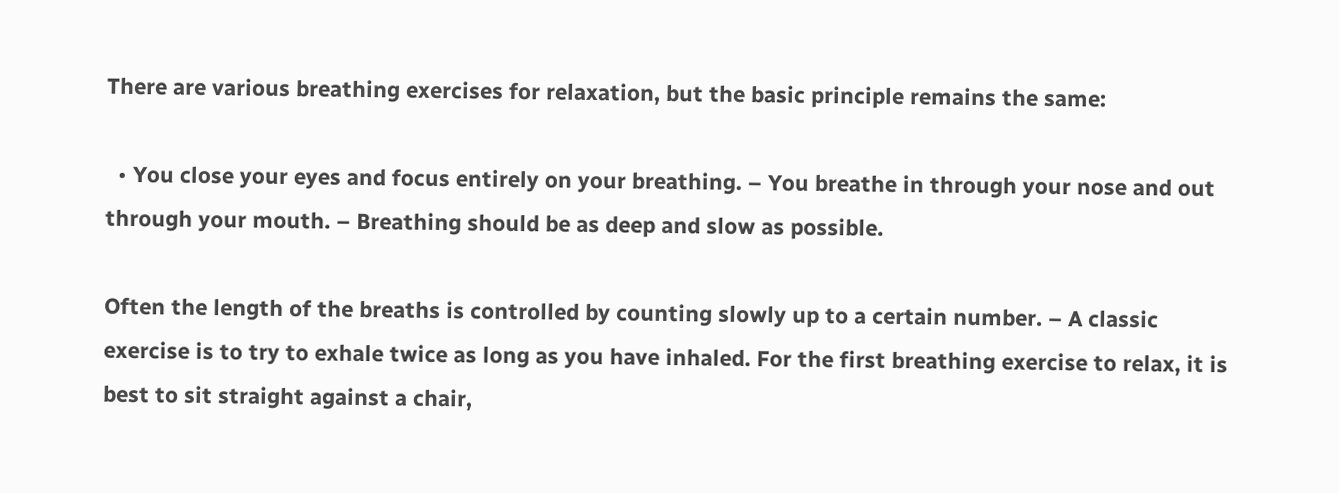There are various breathing exercises for relaxation, but the basic principle remains the same:

  • You close your eyes and focus entirely on your breathing. – You breathe in through your nose and out through your mouth. – Breathing should be as deep and slow as possible.

Often the length of the breaths is controlled by counting slowly up to a certain number. – A classic exercise is to try to exhale twice as long as you have inhaled. For the first breathing exercise to relax, it is best to sit straight against a chair,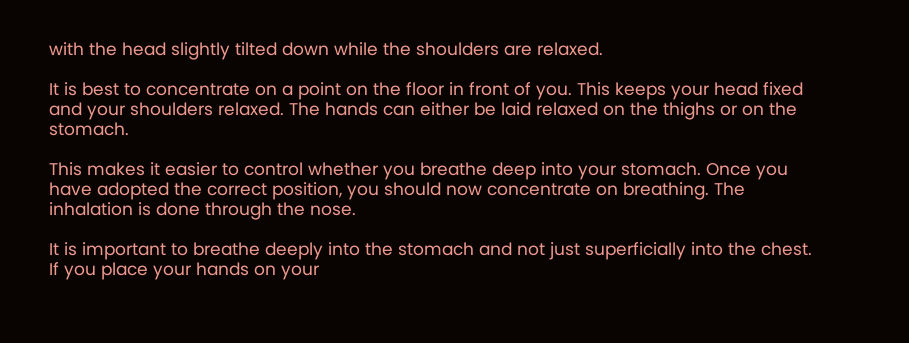with the head slightly tilted down while the shoulders are relaxed.

It is best to concentrate on a point on the floor in front of you. This keeps your head fixed and your shoulders relaxed. The hands can either be laid relaxed on the thighs or on the stomach.

This makes it easier to control whether you breathe deep into your stomach. Once you have adopted the correct position, you should now concentrate on breathing. The inhalation is done through the nose.

It is important to breathe deeply into the stomach and not just superficially into the chest. If you place your hands on your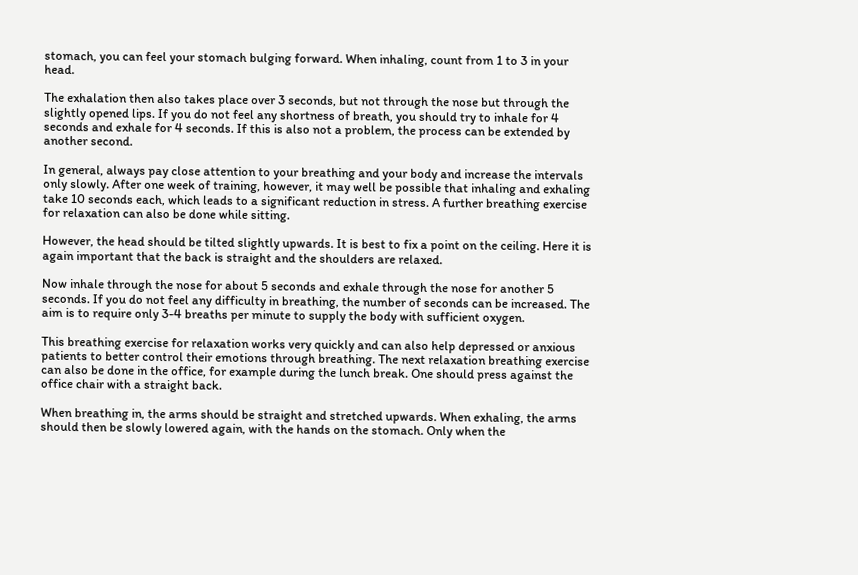stomach, you can feel your stomach bulging forward. When inhaling, count from 1 to 3 in your head.

The exhalation then also takes place over 3 seconds, but not through the nose but through the slightly opened lips. If you do not feel any shortness of breath, you should try to inhale for 4 seconds and exhale for 4 seconds. If this is also not a problem, the process can be extended by another second.

In general, always pay close attention to your breathing and your body and increase the intervals only slowly. After one week of training, however, it may well be possible that inhaling and exhaling take 10 seconds each, which leads to a significant reduction in stress. A further breathing exercise for relaxation can also be done while sitting.

However, the head should be tilted slightly upwards. It is best to fix a point on the ceiling. Here it is again important that the back is straight and the shoulders are relaxed.

Now inhale through the nose for about 5 seconds and exhale through the nose for another 5 seconds. If you do not feel any difficulty in breathing, the number of seconds can be increased. The aim is to require only 3-4 breaths per minute to supply the body with sufficient oxygen.

This breathing exercise for relaxation works very quickly and can also help depressed or anxious patients to better control their emotions through breathing. The next relaxation breathing exercise can also be done in the office, for example during the lunch break. One should press against the office chair with a straight back.

When breathing in, the arms should be straight and stretched upwards. When exhaling, the arms should then be slowly lowered again, with the hands on the stomach. Only when the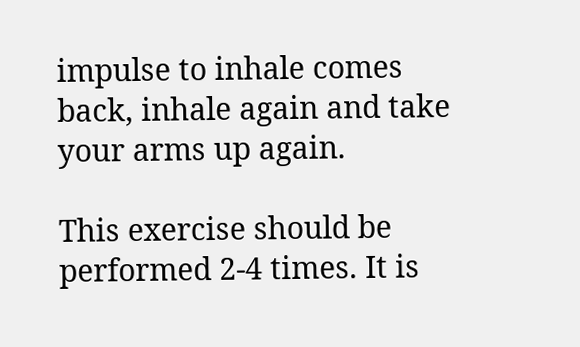impulse to inhale comes back, inhale again and take your arms up again.

This exercise should be performed 2-4 times. It is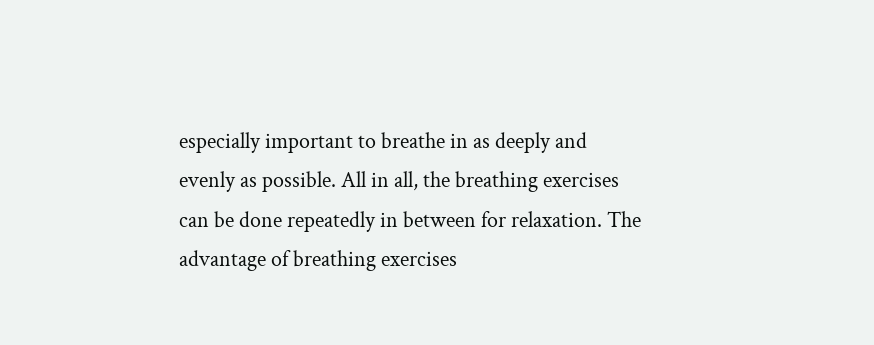especially important to breathe in as deeply and evenly as possible. All in all, the breathing exercises can be done repeatedly in between for relaxation. The advantage of breathing exercises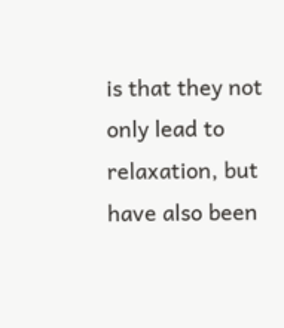is that they not only lead to relaxation, but have also been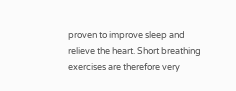proven to improve sleep and relieve the heart. Short breathing exercises are therefore very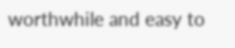worthwhile and easy to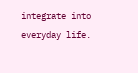integrate into everyday life.